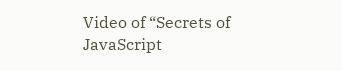Video of “Secrets of JavaScript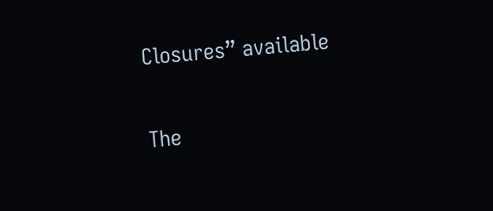Closures” available

The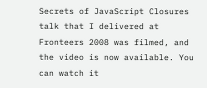Secrets of JavaScript Closures talk that I delivered at Fronteers 2008 was filmed, and the video is now available. You can watch it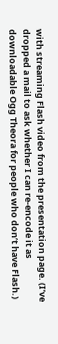with streaming Flash video from the presentation page. (I’ve dropped a mail to ask whether I can re-encode it as downloadable Ogg Theora for people who don’t have Flash.)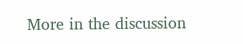More in the discussion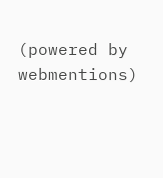(powered by webmentions)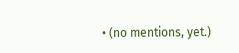• (no mentions, yet.)